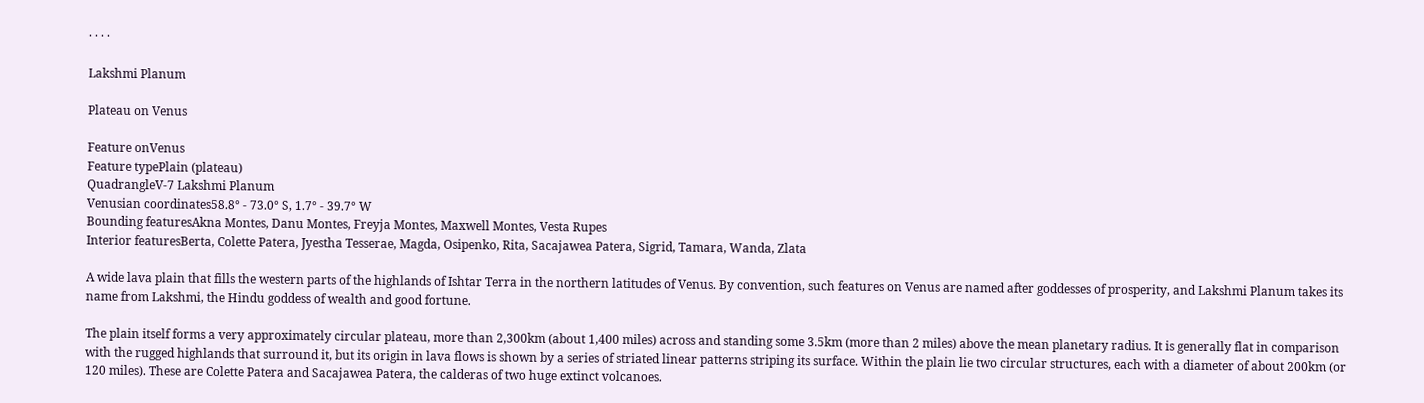· · · ·

Lakshmi Planum

Plateau on Venus

Feature onVenus
Feature typePlain (plateau)
QuadrangleV-7 Lakshmi Planum
Venusian coordinates58.8° - 73.0° S, 1.7° - 39.7° W
Bounding featuresAkna Montes, Danu Montes, Freyja Montes, Maxwell Montes, Vesta Rupes
Interior featuresBerta, Colette Patera, Jyestha Tesserae, Magda, Osipenko, Rita, Sacajawea Patera, Sigrid, Tamara, Wanda, Zlata

A wide lava plain that fills the western parts of the highlands of Ishtar Terra in the northern latitudes of Venus. By convention, such features on Venus are named after goddesses of prosperity, and Lakshmi Planum takes its name from Lakshmi, the Hindu goddess of wealth and good fortune.

The plain itself forms a very approximately circular plateau, more than 2,300km (about 1,400 miles) across and standing some 3.5km (more than 2 miles) above the mean planetary radius. It is generally flat in comparison with the rugged highlands that surround it, but its origin in lava flows is shown by a series of striated linear patterns striping its surface. Within the plain lie two circular structures, each with a diameter of about 200km (or 120 miles). These are Colette Patera and Sacajawea Patera, the calderas of two huge extinct volcanoes.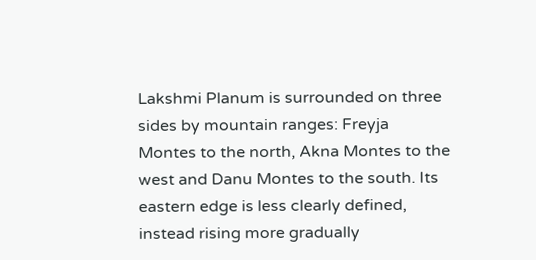Lakshmi Planum is surrounded on three sides by mountain ranges: Freyja Montes to the north, Akna Montes to the west and Danu Montes to the south. Its eastern edge is less clearly defined, instead rising more gradually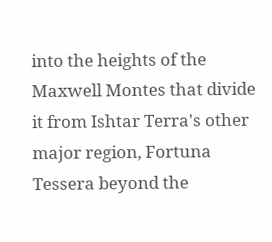into the heights of the Maxwell Montes that divide it from Ishtar Terra's other major region, Fortuna Tessera beyond the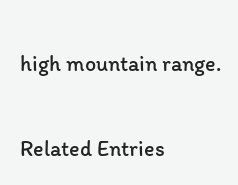high mountain range.


Related Entries